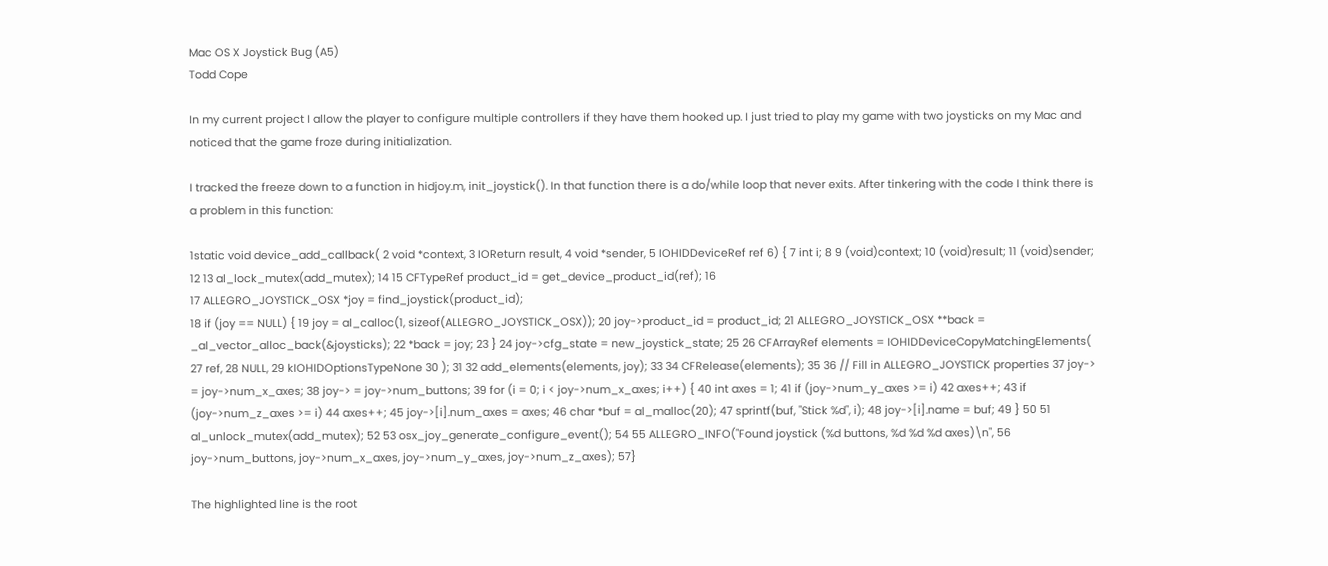Mac OS X Joystick Bug (A5)
Todd Cope

In my current project I allow the player to configure multiple controllers if they have them hooked up. I just tried to play my game with two joysticks on my Mac and noticed that the game froze during initialization.

I tracked the freeze down to a function in hidjoy.m, init_joystick(). In that function there is a do/while loop that never exits. After tinkering with the code I think there is a problem in this function:

1static void device_add_callback( 2 void *context, 3 IOReturn result, 4 void *sender, 5 IOHIDDeviceRef ref 6) { 7 int i; 8 9 (void)context; 10 (void)result; 11 (void)sender; 12 13 al_lock_mutex(add_mutex); 14 15 CFTypeRef product_id = get_device_product_id(ref); 16
17 ALLEGRO_JOYSTICK_OSX *joy = find_joystick(product_id);
18 if (joy == NULL) { 19 joy = al_calloc(1, sizeof(ALLEGRO_JOYSTICK_OSX)); 20 joy->product_id = product_id; 21 ALLEGRO_JOYSTICK_OSX **back = _al_vector_alloc_back(&joysticks); 22 *back = joy; 23 } 24 joy->cfg_state = new_joystick_state; 25 26 CFArrayRef elements = IOHIDDeviceCopyMatchingElements( 27 ref, 28 NULL, 29 kIOHIDOptionsTypeNone 30 ); 31 32 add_elements(elements, joy); 33 34 CFRelease(elements); 35 36 // Fill in ALLEGRO_JOYSTICK properties 37 joy-> = joy->num_x_axes; 38 joy-> = joy->num_buttons; 39 for (i = 0; i < joy->num_x_axes; i++) { 40 int axes = 1; 41 if (joy->num_y_axes >= i) 42 axes++; 43 if (joy->num_z_axes >= i) 44 axes++; 45 joy->[i].num_axes = axes; 46 char *buf = al_malloc(20); 47 sprintf(buf, "Stick %d", i); 48 joy->[i].name = buf; 49 } 50 51 al_unlock_mutex(add_mutex); 52 53 osx_joy_generate_configure_event(); 54 55 ALLEGRO_INFO("Found joystick (%d buttons, %d %d %d axes)\n", 56 joy->num_buttons, joy->num_x_axes, joy->num_y_axes, joy->num_z_axes); 57}

The highlighted line is the root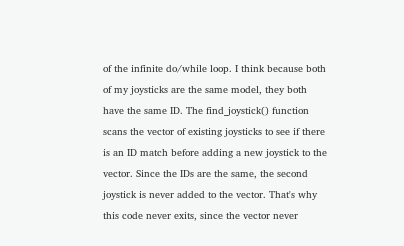of the infinite do/while loop. I think because both of my joysticks are the same model, they both have the same ID. The find_joystick() function scans the vector of existing joysticks to see if there is an ID match before adding a new joystick to the vector. Since the IDs are the same, the second joystick is never added to the vector. That's why this code never exits, since the vector never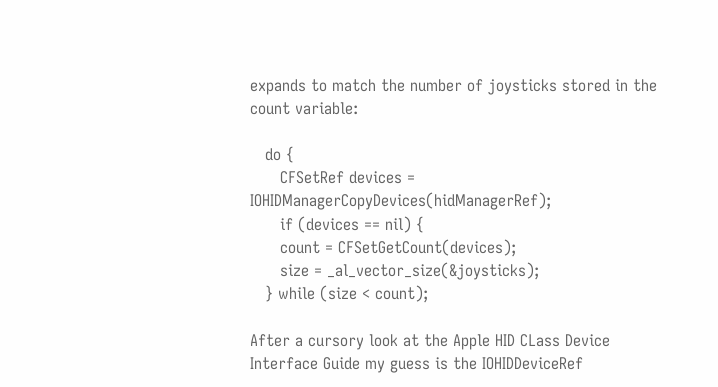expands to match the number of joysticks stored in the count variable:

   do {
      CFSetRef devices = IOHIDManagerCopyDevices(hidManagerRef);
      if (devices == nil) {
      count = CFSetGetCount(devices);
      size = _al_vector_size(&joysticks);
   } while (size < count);

After a cursory look at the Apple HID CLass Device Interface Guide my guess is the IOHIDDeviceRef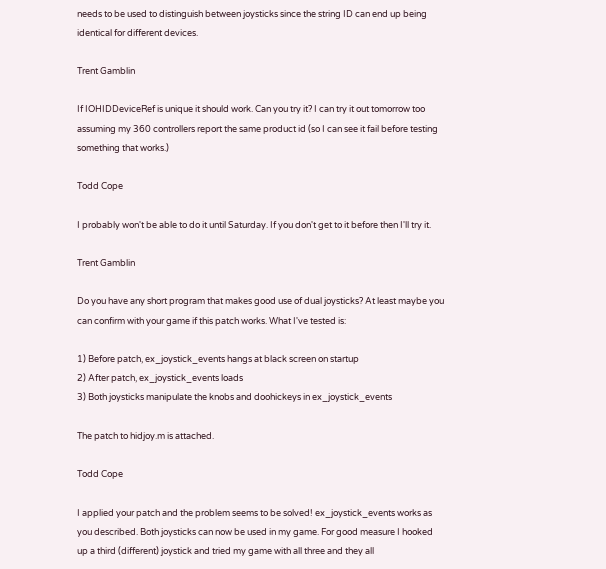needs to be used to distinguish between joysticks since the string ID can end up being identical for different devices.

Trent Gamblin

If IOHIDDeviceRef is unique it should work. Can you try it? I can try it out tomorrow too assuming my 360 controllers report the same product id (so I can see it fail before testing something that works.)

Todd Cope

I probably won't be able to do it until Saturday. If you don't get to it before then I'll try it.

Trent Gamblin

Do you have any short program that makes good use of dual joysticks? At least maybe you can confirm with your game if this patch works. What I've tested is:

1) Before patch, ex_joystick_events hangs at black screen on startup
2) After patch, ex_joystick_events loads
3) Both joysticks manipulate the knobs and doohickeys in ex_joystick_events

The patch to hidjoy.m is attached.

Todd Cope

I applied your patch and the problem seems to be solved! ex_joystick_events works as you described. Both joysticks can now be used in my game. For good measure I hooked up a third (different) joystick and tried my game with all three and they all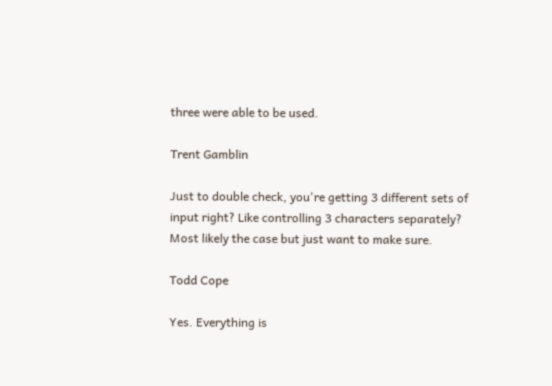three were able to be used.

Trent Gamblin

Just to double check, you're getting 3 different sets of input right? Like controlling 3 characters separately? Most likely the case but just want to make sure.

Todd Cope

Yes. Everything is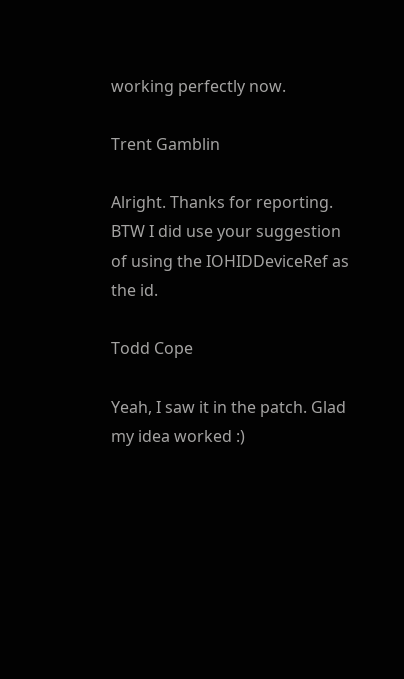working perfectly now.

Trent Gamblin

Alright. Thanks for reporting. BTW I did use your suggestion of using the IOHIDDeviceRef as the id.

Todd Cope

Yeah, I saw it in the patch. Glad my idea worked :)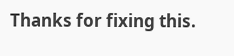Thanks for fixing this.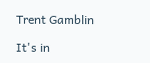Trent Gamblin

It's in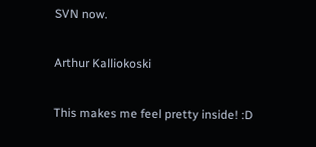SVN now.

Arthur Kalliokoski

This makes me feel pretty inside! :D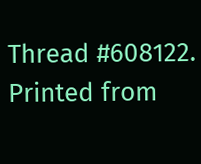Thread #608122. Printed from